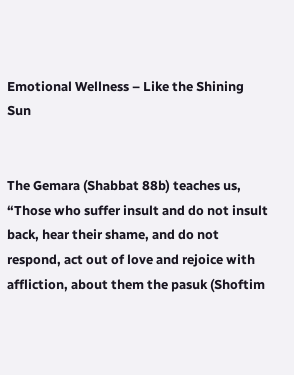Emotional Wellness – Like the Shining Sun


The Gemara (Shabbat 88b) teaches us, “Those who suffer insult and do not insult back, hear their shame, and do not respond, act out of love and rejoice with affliction, about them the pasuk (Shoftim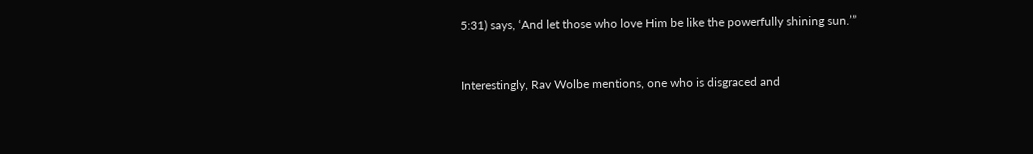5:31) says, ‘And let those who love Him be like the powerfully shining sun.’”


Interestingly, Rav Wolbe mentions, one who is disgraced and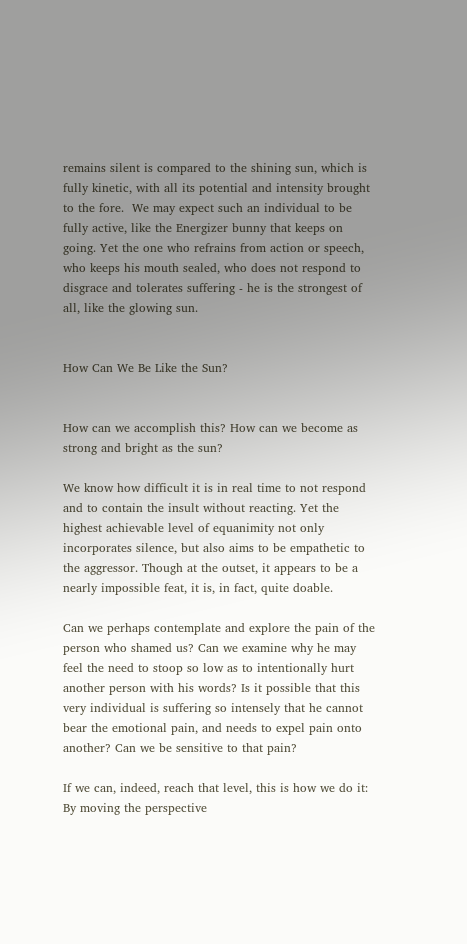remains silent is compared to the shining sun, which is fully kinetic, with all its potential and intensity brought to the fore.  We may expect such an individual to be fully active, like the Energizer bunny that keeps on going. Yet the one who refrains from action or speech, who keeps his mouth sealed, who does not respond to disgrace and tolerates suffering - he is the strongest of all, like the glowing sun.


How Can We Be Like the Sun?


How can we accomplish this? How can we become as strong and bright as the sun?

We know how difficult it is in real time to not respond and to contain the insult without reacting. Yet the highest achievable level of equanimity not only incorporates silence, but also aims to be empathetic to the aggressor. Though at the outset, it appears to be a nearly impossible feat, it is, in fact, quite doable.

Can we perhaps contemplate and explore the pain of the person who shamed us? Can we examine why he may feel the need to stoop so low as to intentionally hurt another person with his words? Is it possible that this very individual is suffering so intensely that he cannot bear the emotional pain, and needs to expel pain onto another? Can we be sensitive to that pain?

If we can, indeed, reach that level, this is how we do it: By moving the perspective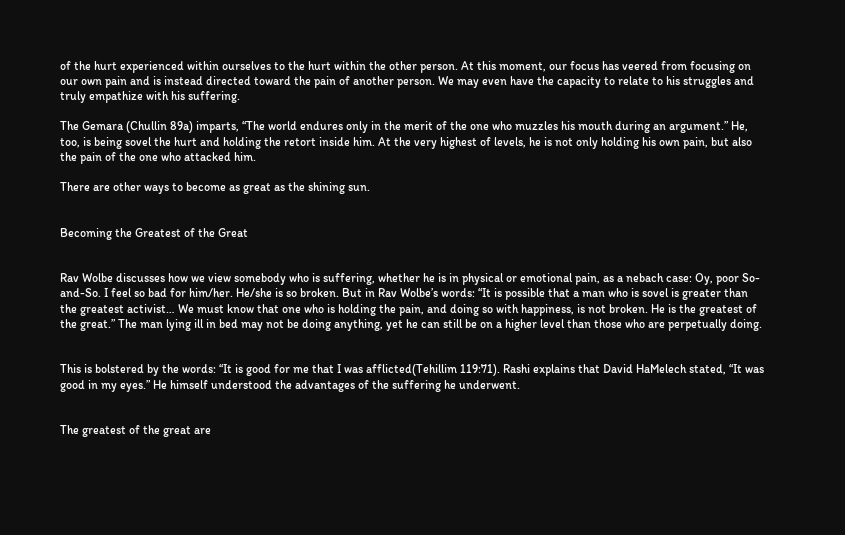of the hurt experienced within ourselves to the hurt within the other person. At this moment, our focus has veered from focusing on our own pain and is instead directed toward the pain of another person. We may even have the capacity to relate to his struggles and truly empathize with his suffering.

The Gemara (Chullin 89a) imparts, “The world endures only in the merit of the one who muzzles his mouth during an argument.” He, too, is being sovel the hurt and holding the retort inside him. At the very highest of levels, he is not only holding his own pain, but also the pain of the one who attacked him.

There are other ways to become as great as the shining sun.


Becoming the Greatest of the Great


Rav Wolbe discusses how we view somebody who is suffering, whether he is in physical or emotional pain, as a nebach case: Oy, poor So-and-So. I feel so bad for him/her. He/she is so broken. But in Rav Wolbe’s words: “It is possible that a man who is sovel is greater than the greatest activist… We must know that one who is holding the pain, and doing so with happiness, is not broken. He is the greatest of the great.” The man lying ill in bed may not be doing anything, yet he can still be on a higher level than those who are perpetually doing.


This is bolstered by the words: “It is good for me that I was afflicted(Tehillim 119:71). Rashi explains that David HaMelech stated, “It was good in my eyes.” He himself understood the advantages of the suffering he underwent.


The greatest of the great are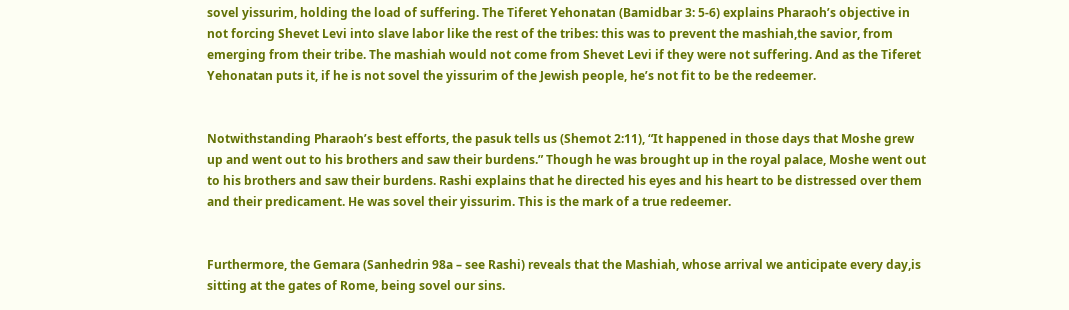sovel yissurim, holding the load of suffering. The Tiferet Yehonatan (Bamidbar 3: 5-6) explains Pharaoh’s objective in not forcing Shevet Levi into slave labor like the rest of the tribes: this was to prevent the mashiah,the savior, from emerging from their tribe. The mashiah would not come from Shevet Levi if they were not suffering. And as the Tiferet Yehonatan puts it, if he is not sovel the yissurim of the Jewish people, he’s not fit to be the redeemer.


Notwithstanding Pharaoh’s best efforts, the pasuk tells us (Shemot 2:11), “It happened in those days that Moshe grew up and went out to his brothers and saw their burdens.” Though he was brought up in the royal palace, Moshe went out to his brothers and saw their burdens. Rashi explains that he directed his eyes and his heart to be distressed over them and their predicament. He was sovel their yissurim. This is the mark of a true redeemer.


Furthermore, the Gemara (Sanhedrin 98a – see Rashi) reveals that the Mashiah, whose arrival we anticipate every day,is sitting at the gates of Rome, being sovel our sins.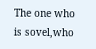The one who is sovel,who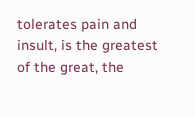tolerates pain and insult, is the greatest of the great, the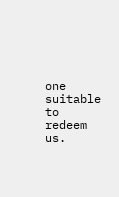one suitable to redeem us.